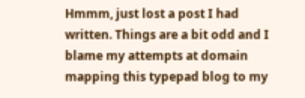Hmmm, just lost a post I had written. Things are a bit odd and I blame my attempts at domain mapping this typepad blog to my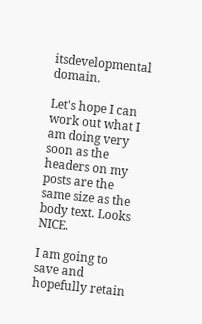itsdevelopmental domain.

Let's hope I can work out what I am doing very soon as the headers on my posts are the same size as the body text. Looks NICE.

I am going to save and hopefully retain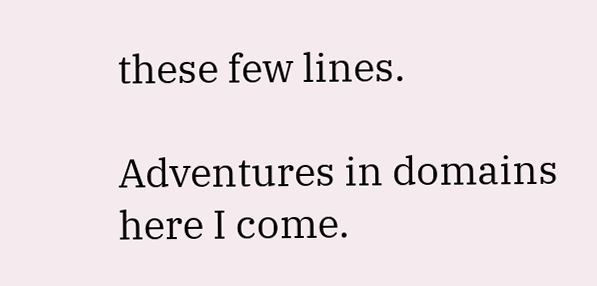these few lines.

Adventures in domains here I come.